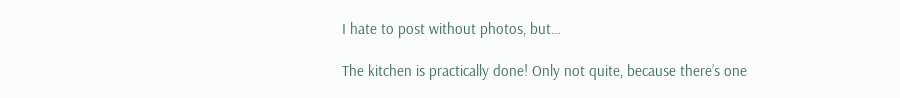I hate to post without photos, but…

The kitchen is practically done! Only not quite, because there’s one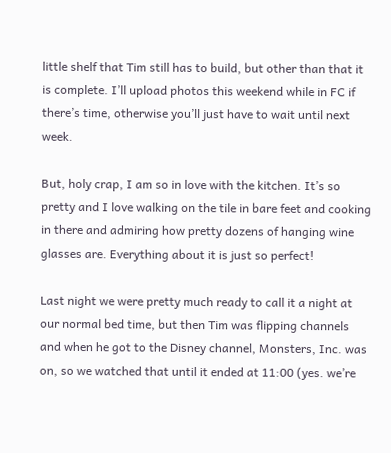little shelf that Tim still has to build, but other than that it is complete. I’ll upload photos this weekend while in FC if there’s time, otherwise you’ll just have to wait until next week.

But, holy crap, I am so in love with the kitchen. It’s so pretty and I love walking on the tile in bare feet and cooking in there and admiring how pretty dozens of hanging wine glasses are. Everything about it is just so perfect!

Last night we were pretty much ready to call it a night at our normal bed time, but then Tim was flipping channels and when he got to the Disney channel, Monsters, Inc. was on, so we watched that until it ended at 11:00 (yes. we’re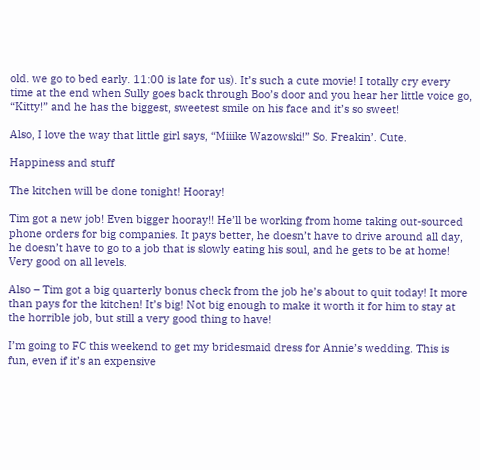old. we go to bed early. 11:00 is late for us). It’s such a cute movie! I totally cry every time at the end when Sully goes back through Boo’s door and you hear her little voice go, “Kitty!” and he has the biggest, sweetest smile on his face and it’s so sweet!

Also, I love the way that little girl says, “Miiike Wazowski!” So. Freakin’. Cute.

Happiness and stuff

The kitchen will be done tonight! Hooray!

Tim got a new job! Even bigger hooray!! He’ll be working from home taking out-sourced phone orders for big companies. It pays better, he doesn’t have to drive around all day, he doesn’t have to go to a job that is slowly eating his soul, and he gets to be at home! Very good on all levels.

Also – Tim got a big quarterly bonus check from the job he’s about to quit today! It more than pays for the kitchen! It’s big! Not big enough to make it worth it for him to stay at the horrible job, but still a very good thing to have!

I’m going to FC this weekend to get my bridesmaid dress for Annie’s wedding. This is fun, even if it’s an expensive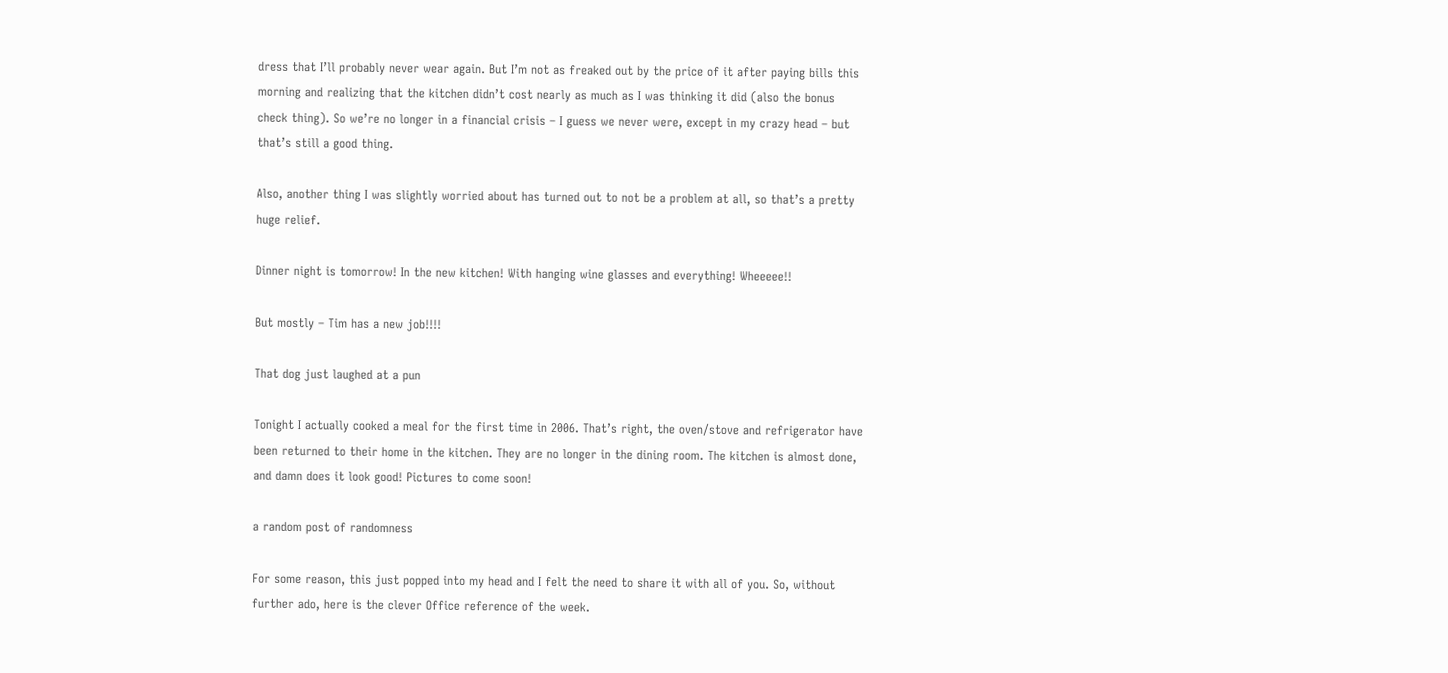dress that I’ll probably never wear again. But I’m not as freaked out by the price of it after paying bills this morning and realizing that the kitchen didn’t cost nearly as much as I was thinking it did (also the bonus check thing). So we’re no longer in a financial crisis – I guess we never were, except in my crazy head – but that’s still a good thing.

Also, another thing I was slightly worried about has turned out to not be a problem at all, so that’s a pretty huge relief.

Dinner night is tomorrow! In the new kitchen! With hanging wine glasses and everything! Wheeeee!!

But mostly – Tim has a new job!!!!

That dog just laughed at a pun

Tonight I actually cooked a meal for the first time in 2006. That’s right, the oven/stove and refrigerator have been returned to their home in the kitchen. They are no longer in the dining room. The kitchen is almost done, and damn does it look good! Pictures to come soon!

a random post of randomness

For some reason, this just popped into my head and I felt the need to share it with all of you. So, without further ado, here is the clever Office reference of the week.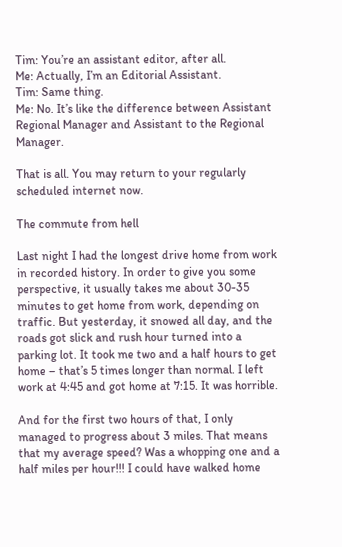Tim: You’re an assistant editor, after all.
Me: Actually, I’m an Editorial Assistant.
Tim: Same thing.
Me: No. It’s like the difference between Assistant Regional Manager and Assistant to the Regional Manager.

That is all. You may return to your regularly scheduled internet now.

The commute from hell

Last night I had the longest drive home from work in recorded history. In order to give you some perspective, it usually takes me about 30-35 minutes to get home from work, depending on traffic. But yesterday, it snowed all day, and the roads got slick and rush hour turned into a parking lot. It took me two and a half hours to get home – that’s 5 times longer than normal. I left work at 4:45 and got home at 7:15. It was horrible.

And for the first two hours of that, I only managed to progress about 3 miles. That means that my average speed? Was a whopping one and a half miles per hour!!! I could have walked home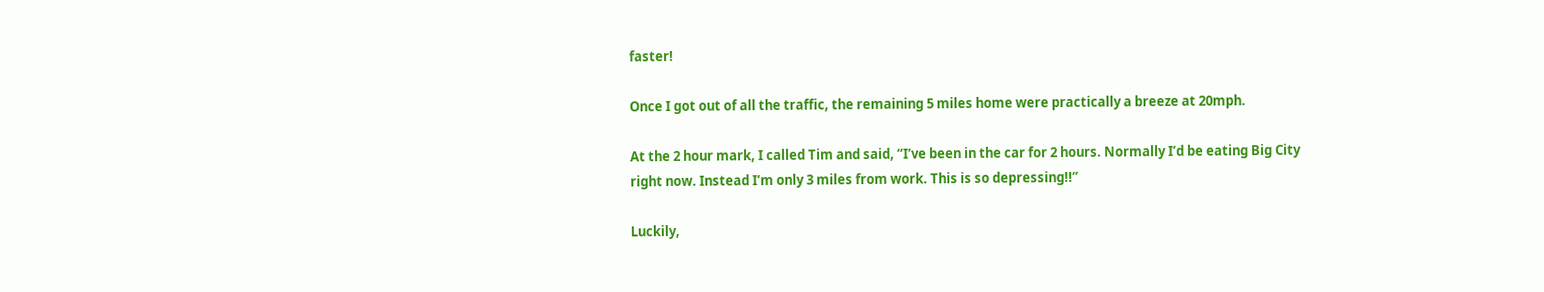faster!

Once I got out of all the traffic, the remaining 5 miles home were practically a breeze at 20mph.

At the 2 hour mark, I called Tim and said, “I’ve been in the car for 2 hours. Normally I’d be eating Big City right now. Instead I’m only 3 miles from work. This is so depressing!!”

Luckily,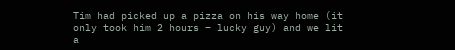Tim had picked up a pizza on his way home (it only took him 2 hours – lucky guy) and we lit a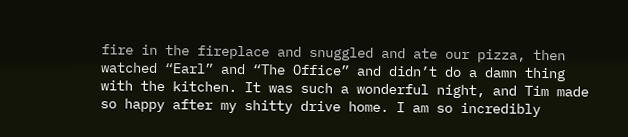fire in the fireplace and snuggled and ate our pizza, then watched “Earl” and “The Office” and didn’t do a damn thing with the kitchen. It was such a wonderful night, and Tim made so happy after my shitty drive home. I am so incredibly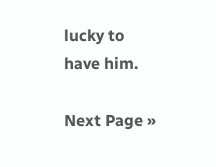lucky to have him.

Next Page »